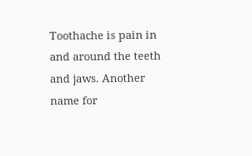Toothache is pain in and around the teeth and jaws. Another name for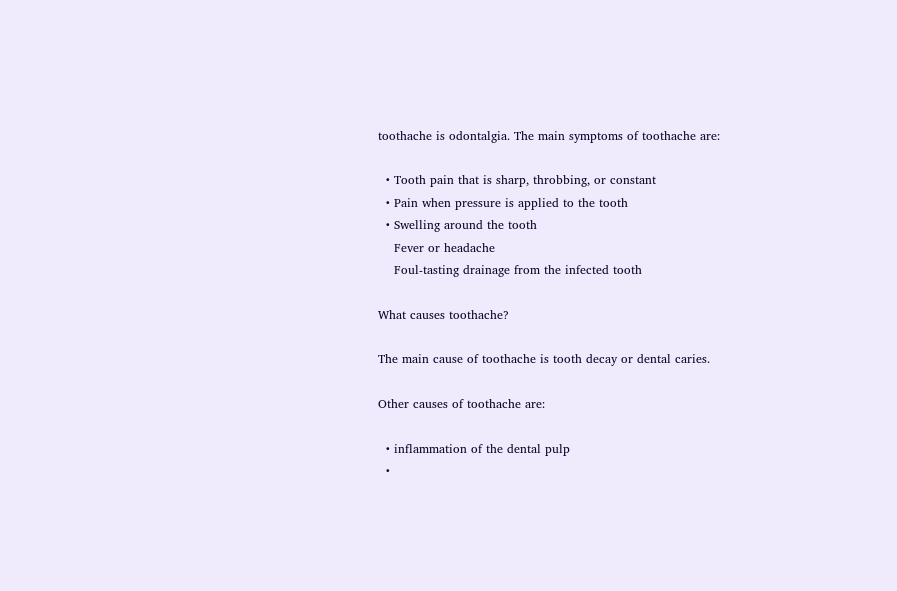toothache is odontalgia. The main symptoms of toothache are:

  • Tooth pain that is sharp, throbbing, or constant
  • Pain when pressure is applied to the tooth
  • Swelling around the tooth
    Fever or headache
    Foul-tasting drainage from the infected tooth

What causes toothache?

The main cause of toothache is tooth decay or dental caries.

Other causes of toothache are:

  • inflammation of the dental pulp
  •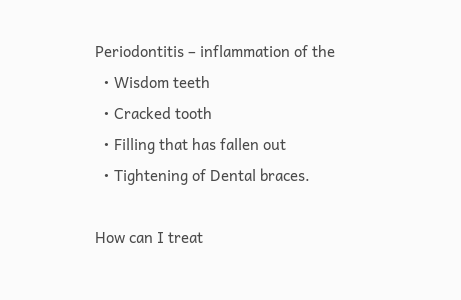Periodontitis – inflammation of the
  • Wisdom teeth
  • Cracked tooth
  • Filling that has fallen out
  • Tightening of Dental braces.

How can I treat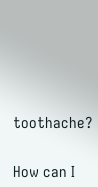toothache?


How can I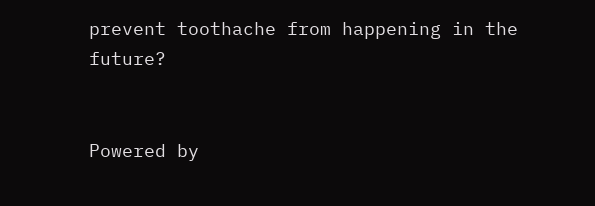prevent toothache from happening in the future?


Powered by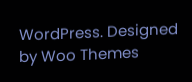WordPress. Designed by Woo Themes